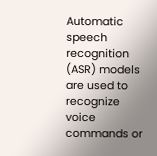Automatic speech recognition (ASR) models are used to recognize voice commands or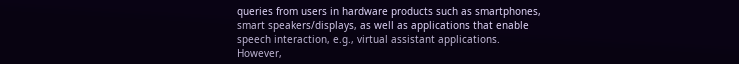queries from users in hardware products such as smartphones, smart speakers/displays, as well as applications that enable speech interaction, e.g., virtual assistant applications. However,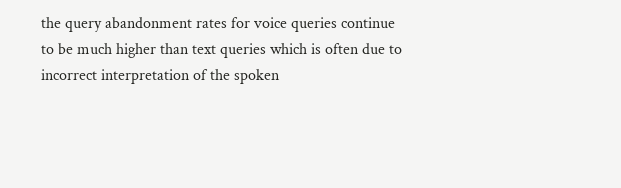the query abandonment rates for voice queries continue to be much higher than text queries which is often due to incorrect interpretation of the spoken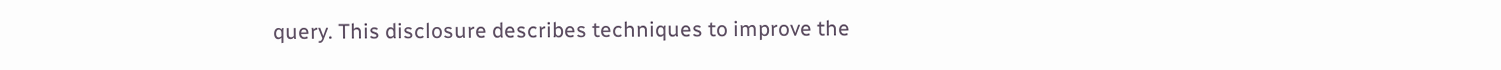query. This disclosure describes techniques to improve the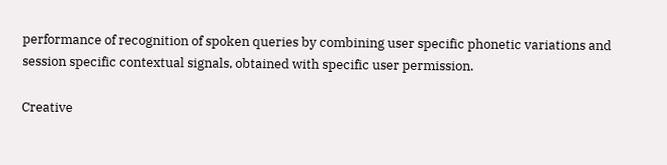performance of recognition of spoken queries by combining user specific phonetic variations and session specific contextual signals, obtained with specific user permission.

Creative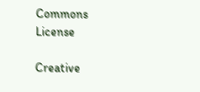Commons License

Creative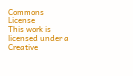Commons License
This work is licensed under a Creative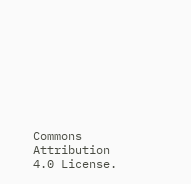Commons Attribution 4.0 License.